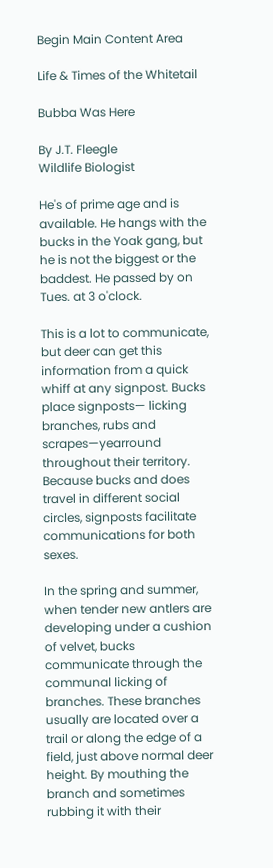Begin Main Content Area

Life & Times of the Whitetail

Bubba Was Here

By J.T. Fleegle
Wildlife Biologist

He's of prime age and is available. He hangs with the bucks in the Yoak gang, but he is not the biggest or the baddest. He passed by on Tues. at 3 o'clock.

This is a lot to communicate, but deer can get this information from a quick whiff at any signpost. Bucks place signposts— licking branches, rubs and scrapes—yearround throughout their territory. Because bucks and does travel in different social circles, signposts facilitate communications for both sexes.

In the spring and summer, when tender new antlers are developing under a cushion of velvet, bucks communicate through the communal licking of branches. These branches usually are located over a trail or along the edge of a field, just above normal deer height. By mouthing the branch and sometimes rubbing it with their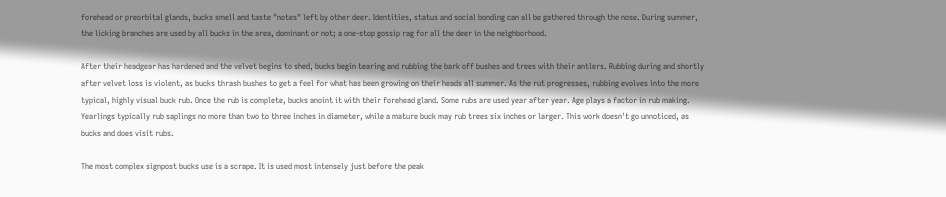forehead or preorbital glands, bucks smell and taste "notes" left by other deer. Identities, status and social bonding can all be gathered through the nose. During summer, the licking branches are used by all bucks in the area, dominant or not; a one-stop gossip rag for all the deer in the neighborhood.

After their headgear has hardened and the velvet begins to shed, bucks begin tearing and rubbing the bark off bushes and trees with their antlers. Rubbing during and shortly after velvet loss is violent, as bucks thrash bushes to get a feel for what has been growing on their heads all summer. As the rut progresses, rubbing evolves into the more typical, highly visual buck rub. Once the rub is complete, bucks anoint it with their forehead gland. Some rubs are used year after year. Age plays a factor in rub making. Yearlings typically rub saplings no more than two to three inches in diameter, while a mature buck may rub trees six inches or larger. This work doesn't go unnoticed, as bucks and does visit rubs.

The most complex signpost bucks use is a scrape. It is used most intensely just before the peak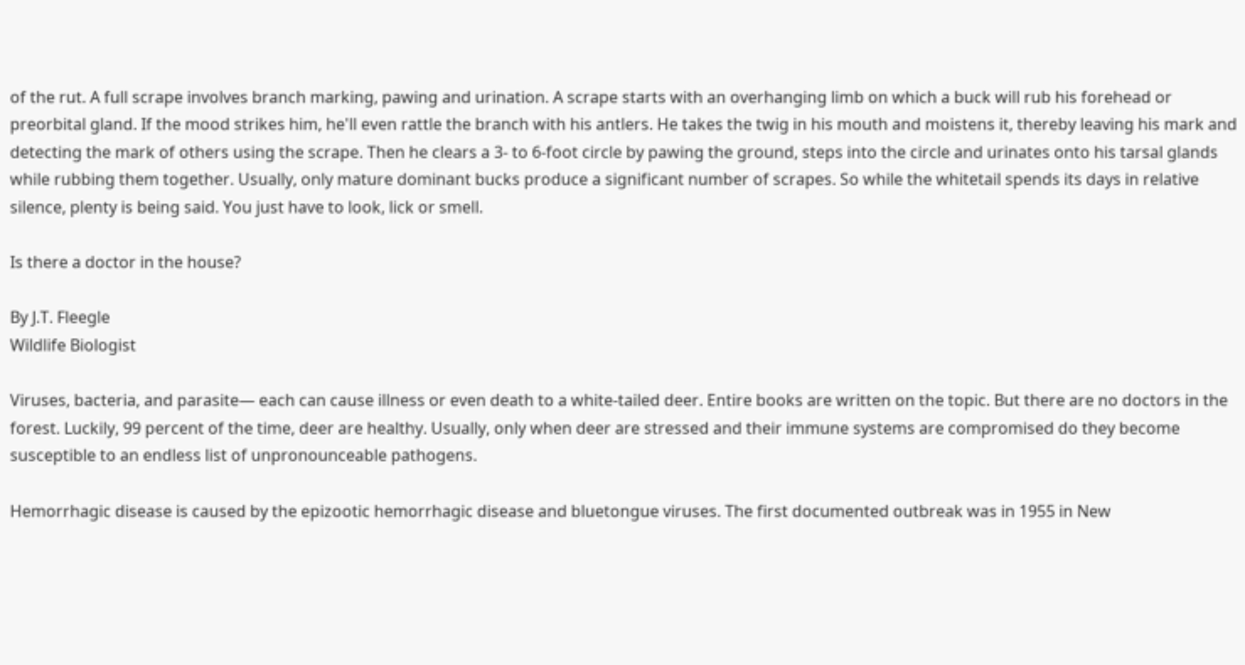of the rut. A full scrape involves branch marking, pawing and urination. A scrape starts with an overhanging limb on which a buck will rub his forehead or preorbital gland. If the mood strikes him, he'll even rattle the branch with his antlers. He takes the twig in his mouth and moistens it, thereby leaving his mark and detecting the mark of others using the scrape. Then he clears a 3- to 6-foot circle by pawing the ground, steps into the circle and urinates onto his tarsal glands while rubbing them together. Usually, only mature dominant bucks produce a significant number of scrapes. So while the whitetail spends its days in relative silence, plenty is being said. You just have to look, lick or smell.

Is there a doctor in the house?

By J.T. Fleegle
Wildlife Biologist

Viruses, bacteria, and parasite— each can cause illness or even death to a white-tailed deer. Entire books are written on the topic. But there are no doctors in the forest. Luckily, 99 percent of the time, deer are healthy. Usually, only when deer are stressed and their immune systems are compromised do they become susceptible to an endless list of unpronounceable pathogens.

Hemorrhagic disease is caused by the epizootic hemorrhagic disease and bluetongue viruses. The first documented outbreak was in 1955 in New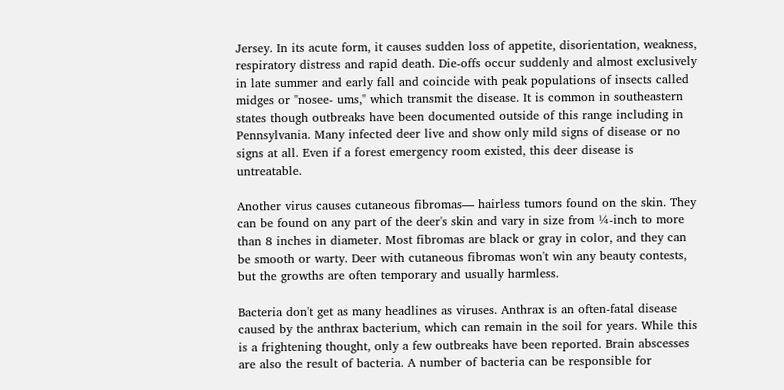Jersey. In its acute form, it causes sudden loss of appetite, disorientation, weakness, respiratory distress and rapid death. Die-offs occur suddenly and almost exclusively in late summer and early fall and coincide with peak populations of insects called midges or "nosee- ums," which transmit the disease. It is common in southeastern states though outbreaks have been documented outside of this range including in Pennsylvania. Many infected deer live and show only mild signs of disease or no signs at all. Even if a forest emergency room existed, this deer disease is untreatable.

Another virus causes cutaneous fibromas— hairless tumors found on the skin. They can be found on any part of the deer's skin and vary in size from ¼-inch to more than 8 inches in diameter. Most fibromas are black or gray in color, and they can be smooth or warty. Deer with cutaneous fibromas won't win any beauty contests, but the growths are often temporary and usually harmless.

Bacteria don't get as many headlines as viruses. Anthrax is an often-fatal disease caused by the anthrax bacterium, which can remain in the soil for years. While this is a frightening thought, only a few outbreaks have been reported. Brain abscesses are also the result of bacteria. A number of bacteria can be responsible for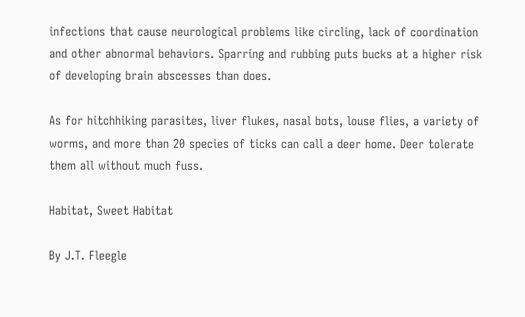infections that cause neurological problems like circling, lack of coordination and other abnormal behaviors. Sparring and rubbing puts bucks at a higher risk of developing brain abscesses than does.

As for hitchhiking parasites, liver flukes, nasal bots, louse flies, a variety of worms, and more than 20 species of ticks can call a deer home. Deer tolerate them all without much fuss.

Habitat, Sweet Habitat

By J.T. Fleegle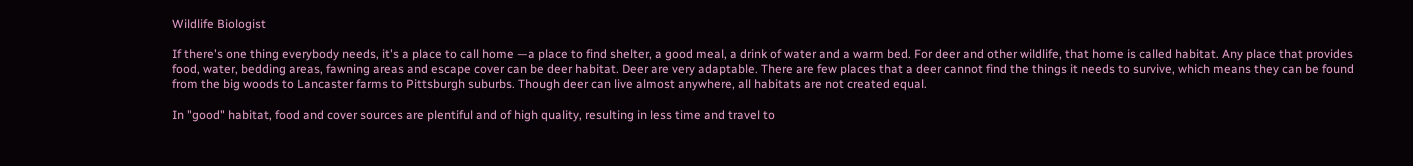Wildlife Biologist

If there's one thing everybody needs, it's a place to call home —a place to find shelter, a good meal, a drink of water and a warm bed. For deer and other wildlife, that home is called habitat. Any place that provides food, water, bedding areas, fawning areas and escape cover can be deer habitat. Deer are very adaptable. There are few places that a deer cannot find the things it needs to survive, which means they can be found from the big woods to Lancaster farms to Pittsburgh suburbs. Though deer can live almost anywhere, all habitats are not created equal.

In "good" habitat, food and cover sources are plentiful and of high quality, resulting in less time and travel to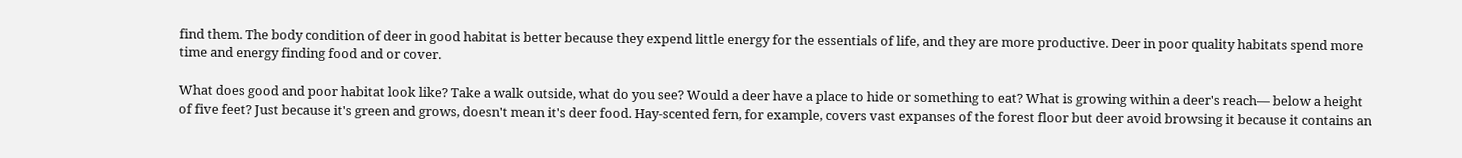find them. The body condition of deer in good habitat is better because they expend little energy for the essentials of life, and they are more productive. Deer in poor quality habitats spend more time and energy finding food and or cover.

What does good and poor habitat look like? Take a walk outside, what do you see? Would a deer have a place to hide or something to eat? What is growing within a deer's reach— below a height of five feet? Just because it's green and grows, doesn't mean it's deer food. Hay-scented fern, for example, covers vast expanses of the forest floor but deer avoid browsing it because it contains an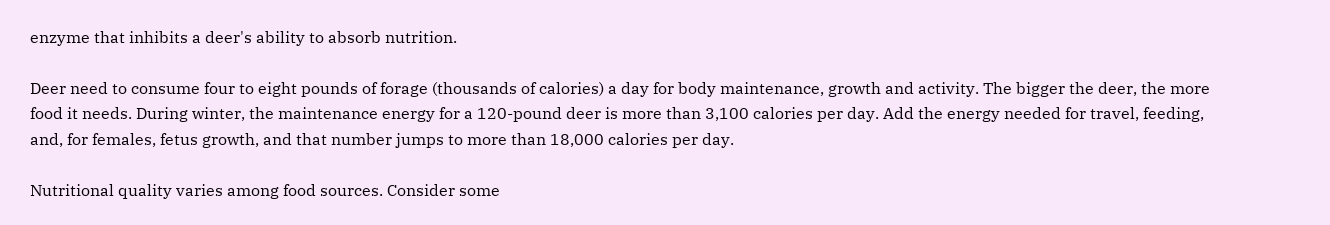enzyme that inhibits a deer's ability to absorb nutrition.

Deer need to consume four to eight pounds of forage (thousands of calories) a day for body maintenance, growth and activity. The bigger the deer, the more food it needs. During winter, the maintenance energy for a 120-pound deer is more than 3,100 calories per day. Add the energy needed for travel, feeding, and, for females, fetus growth, and that number jumps to more than 18,000 calories per day.

Nutritional quality varies among food sources. Consider some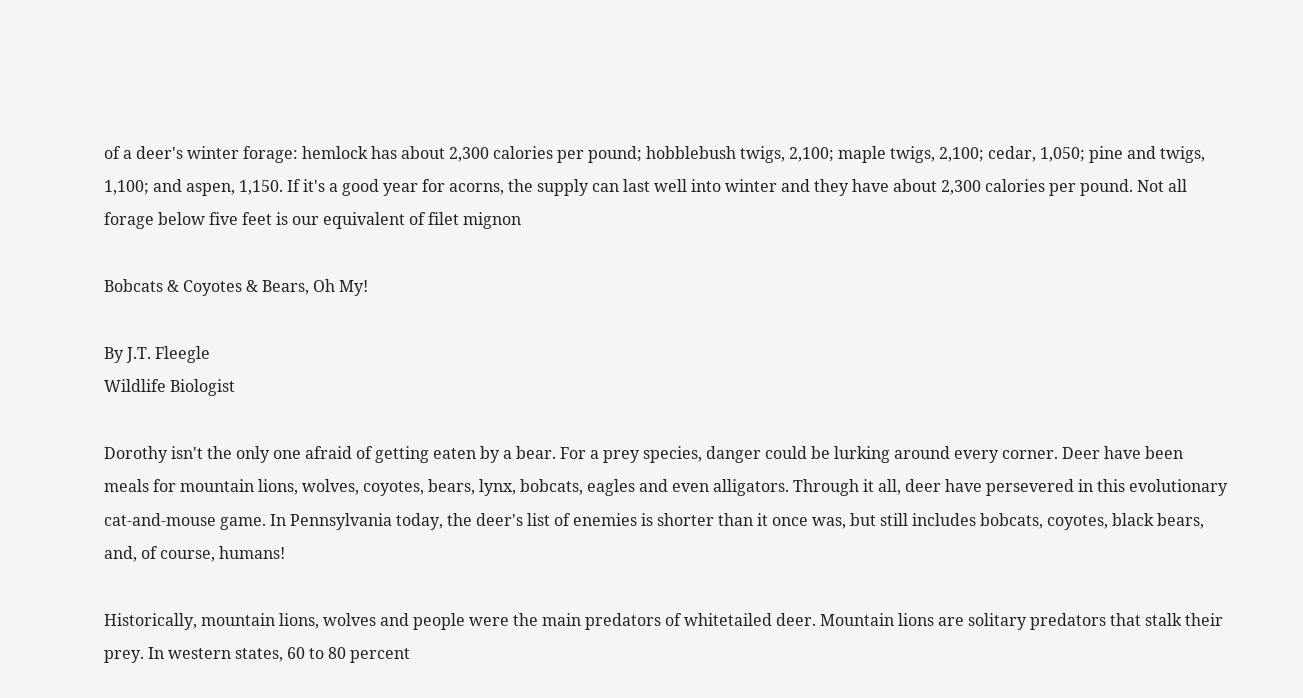of a deer's winter forage: hemlock has about 2,300 calories per pound; hobblebush twigs, 2,100; maple twigs, 2,100; cedar, 1,050; pine and twigs, 1,100; and aspen, 1,150. If it's a good year for acorns, the supply can last well into winter and they have about 2,300 calories per pound. Not all forage below five feet is our equivalent of filet mignon

Bobcats & Coyotes & Bears, Oh My!

By J.T. Fleegle
Wildlife Biologist

Dorothy isn't the only one afraid of getting eaten by a bear. For a prey species, danger could be lurking around every corner. Deer have been meals for mountain lions, wolves, coyotes, bears, lynx, bobcats, eagles and even alligators. Through it all, deer have persevered in this evolutionary cat-and-mouse game. In Pennsylvania today, the deer's list of enemies is shorter than it once was, but still includes bobcats, coyotes, black bears, and, of course, humans!

Historically, mountain lions, wolves and people were the main predators of whitetailed deer. Mountain lions are solitary predators that stalk their prey. In western states, 60 to 80 percent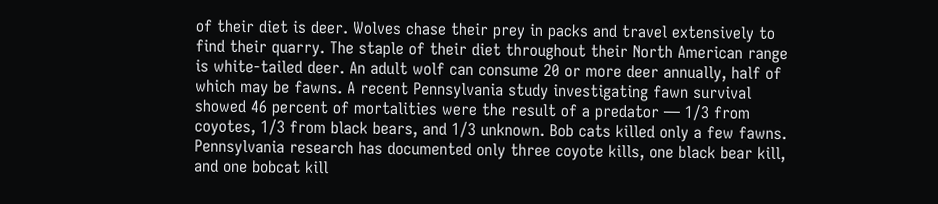of their diet is deer. Wolves chase their prey in packs and travel extensively to find their quarry. The staple of their diet throughout their North American range is white-tailed deer. An adult wolf can consume 20 or more deer annually, half of which may be fawns. A recent Pennsylvania study investigating fawn survival showed 46 percent of mortalities were the result of a predator — 1/3 from coyotes, 1/3 from black bears, and 1/3 unknown. Bob cats killed only a few fawns. Pennsylvania research has documented only three coyote kills, one black bear kill, and one bobcat kill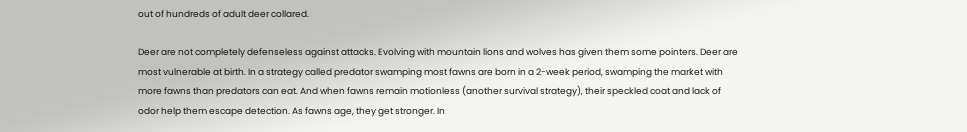out of hundreds of adult deer collared.

Deer are not completely defenseless against attacks. Evolving with mountain lions and wolves has given them some pointers. Deer are most vulnerable at birth. In a strategy called predator swamping most fawns are born in a 2-week period, swamping the market with more fawns than predators can eat. And when fawns remain motionless (another survival strategy), their speckled coat and lack of odor help them escape detection. As fawns age, they get stronger. In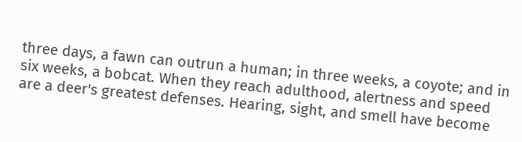three days, a fawn can outrun a human; in three weeks, a coyote; and in six weeks, a bobcat. When they reach adulthood, alertness and speed are a deer's greatest defenses. Hearing, sight, and smell have become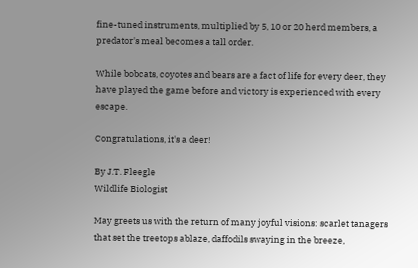fine-tuned instruments, multiplied by 5, 10 or 20 herd members, a predator's meal becomes a tall order.

While bobcats, coyotes and bears are a fact of life for every deer, they have played the game before and victory is experienced with every escape.

Congratulations, it's a deer!

By J.T. Fleegle
Wildlife Biologist

May greets us with the return of many joyful visions: scarlet tanagers that set the treetops ablaze, daffodils swaying in the breeze,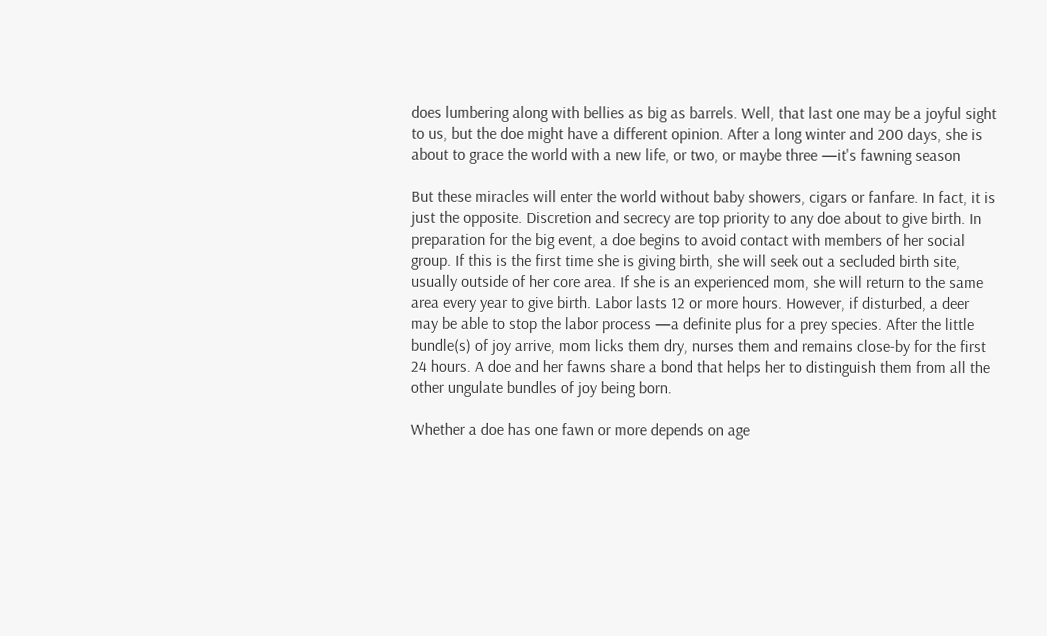does lumbering along with bellies as big as barrels. Well, that last one may be a joyful sight to us, but the doe might have a different opinion. After a long winter and 200 days, she is about to grace the world with a new life, or two, or maybe three —it's fawning season

But these miracles will enter the world without baby showers, cigars or fanfare. In fact, it is just the opposite. Discretion and secrecy are top priority to any doe about to give birth. In preparation for the big event, a doe begins to avoid contact with members of her social group. If this is the first time she is giving birth, she will seek out a secluded birth site, usually outside of her core area. If she is an experienced mom, she will return to the same area every year to give birth. Labor lasts 12 or more hours. However, if disturbed, a deer may be able to stop the labor process —a definite plus for a prey species. After the little bundle(s) of joy arrive, mom licks them dry, nurses them and remains close-by for the first 24 hours. A doe and her fawns share a bond that helps her to distinguish them from all the other ungulate bundles of joy being born.

Whether a doe has one fawn or more depends on age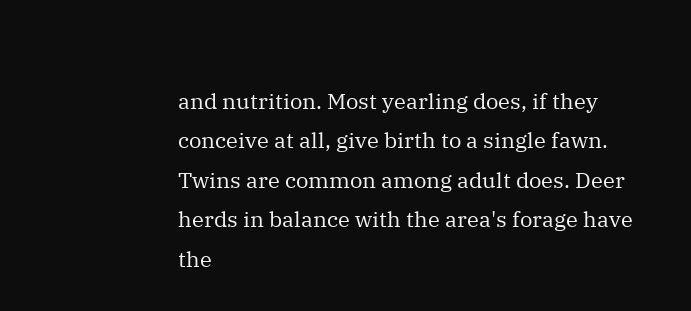and nutrition. Most yearling does, if they conceive at all, give birth to a single fawn. Twins are common among adult does. Deer herds in balance with the area's forage have the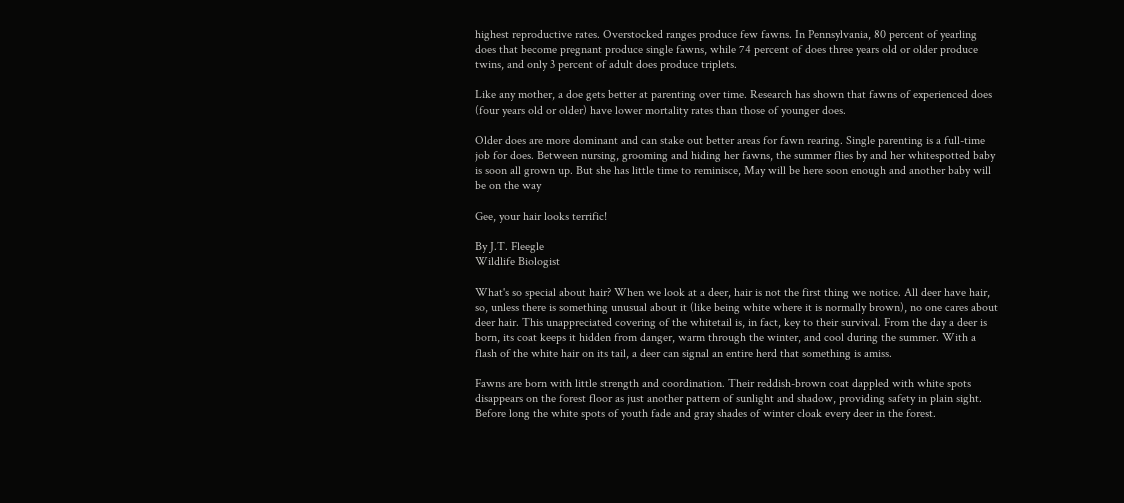highest reproductive rates. Overstocked ranges produce few fawns. In Pennsylvania, 80 percent of yearling does that become pregnant produce single fawns, while 74 percent of does three years old or older produce twins, and only 3 percent of adult does produce triplets.

Like any mother, a doe gets better at parenting over time. Research has shown that fawns of experienced does (four years old or older) have lower mortality rates than those of younger does.

Older does are more dominant and can stake out better areas for fawn rearing. Single parenting is a full-time job for does. Between nursing, grooming and hiding her fawns, the summer flies by and her whitespotted baby is soon all grown up. But she has little time to reminisce, May will be here soon enough and another baby will be on the way

Gee, your hair looks terrific!

By J.T. Fleegle
Wildlife Biologist

What's so special about hair? When we look at a deer, hair is not the first thing we notice. All deer have hair, so, unless there is something unusual about it (like being white where it is normally brown), no one cares about deer hair. This unappreciated covering of the whitetail is, in fact, key to their survival. From the day a deer is born, its coat keeps it hidden from danger, warm through the winter, and cool during the summer. With a flash of the white hair on its tail, a deer can signal an entire herd that something is amiss.

Fawns are born with little strength and coordination. Their reddish-brown coat dappled with white spots disappears on the forest floor as just another pattern of sunlight and shadow, providing safety in plain sight. Before long the white spots of youth fade and gray shades of winter cloak every deer in the forest.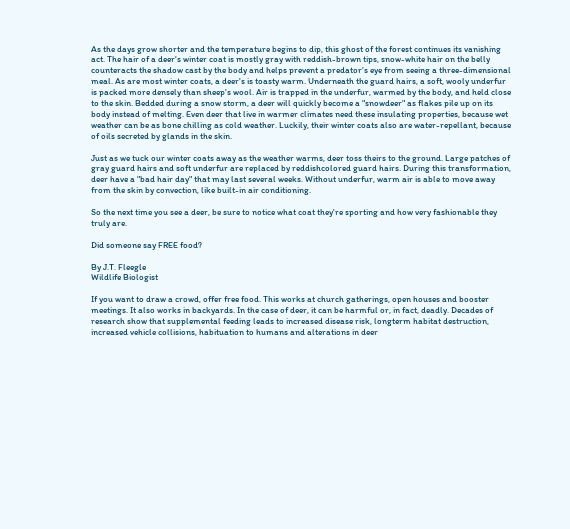As the days grow shorter and the temperature begins to dip, this ghost of the forest continues its vanishing act. The hair of a deer's winter coat is mostly gray with reddish-brown tips, snow-white hair on the belly counteracts the shadow cast by the body and helps prevent a predator's eye from seeing a three-dimensional meal. As are most winter coats, a deer's is toasty warm. Underneath the guard hairs, a soft, wooly underfur is packed more densely than sheep's wool. Air is trapped in the underfur, warmed by the body, and held close to the skin. Bedded during a snow storm, a deer will quickly become a "snowdeer" as flakes pile up on its body instead of melting. Even deer that live in warmer climates need these insulating properties, because wet weather can be as bone chilling as cold weather. Luckily, their winter coats also are water-repellant, because of oils secreted by glands in the skin.

Just as we tuck our winter coats away as the weather warms, deer toss theirs to the ground. Large patches of gray guard hairs and soft underfur are replaced by reddishcolored guard hairs. During this transformation, deer have a "bad hair day" that may last several weeks. Without underfur, warm air is able to move away from the skin by convection, like built-in air conditioning.

So the next time you see a deer, be sure to notice what coat they're sporting and how very fashionable they truly are.

Did someone say FREE food?

By J.T. Fleegle
Wildlife Biologist

If you want to draw a crowd, offer free food. This works at church gatherings, open houses and booster meetings. It also works in backyards. In the case of deer, it can be harmful or, in fact, deadly. Decades of research show that supplemental feeding leads to increased disease risk, longterm habitat destruction, increased vehicle collisions, habituation to humans and alterations in deer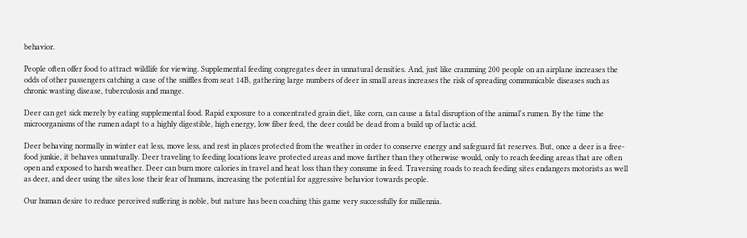behavior.

People often offer food to attract wildlife for viewing. Supplemental feeding congregates deer in unnatural densities. And, just like cramming 200 people on an airplane increases the odds of other passengers catching a case of the sniffles from seat 14B, gathering large numbers of deer in small areas increases the risk of spreading communicable diseases such as chronic wasting disease, tuberculosis and mange.

Deer can get sick merely by eating supplemental food. Rapid exposure to a concentrated grain diet, like corn, can cause a fatal disruption of the animal's rumen. By the time the microorganisms of the rumen adapt to a highly digestible, high energy, low fiber feed, the deer could be dead from a build up of lactic acid.

Deer behaving normally in winter eat less, move less, and rest in places protected from the weather in order to conserve energy and safeguard fat reserves. But, once a deer is a free-food junkie, it behaves unnaturally. Deer traveling to feeding locations leave protected areas and move farther than they otherwise would, only to reach feeding areas that are often open and exposed to harsh weather. Deer can burn more calories in travel and heat loss than they consume in feed. Traversing roads to reach feeding sites endangers motorists as well as deer, and deer using the sites lose their fear of humans, increasing the potential for aggressive behavior towards people.

Our human desire to reduce perceived suffering is noble, but nature has been coaching this game very successfully for millennia.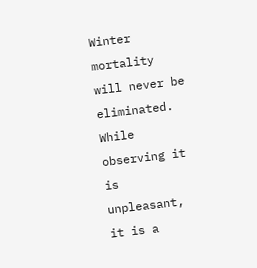Winter mortality will never be eliminated. While observing it is unpleasant, it is a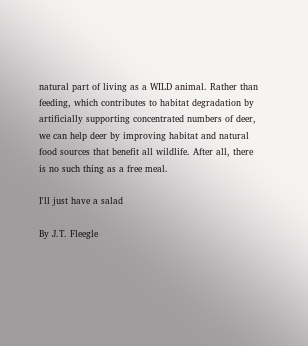natural part of living as a WILD animal. Rather than feeding, which contributes to habitat degradation by artificially supporting concentrated numbers of deer, we can help deer by improving habitat and natural food sources that benefit all wildlife. After all, there is no such thing as a free meal.

I'll just have a salad

By J.T. Fleegle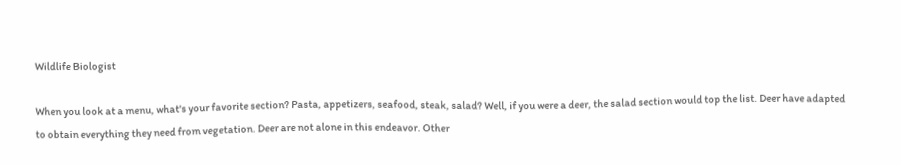Wildlife Biologist

When you look at a menu, what's your favorite section? Pasta, appetizers, seafood, steak, salad? Well, if you were a deer, the salad section would top the list. Deer have adapted to obtain everything they need from vegetation. Deer are not alone in this endeavor. Other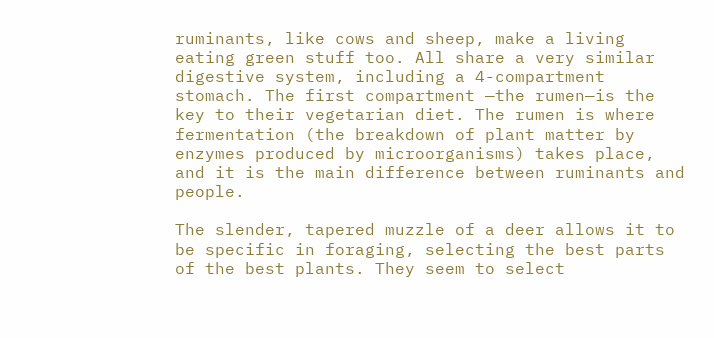ruminants, like cows and sheep, make a living eating green stuff too. All share a very similar digestive system, including a 4-compartment stomach. The first compartment —the rumen—is the key to their vegetarian diet. The rumen is where fermentation (the breakdown of plant matter by enzymes produced by microorganisms) takes place, and it is the main difference between ruminants and people.

The slender, tapered muzzle of a deer allows it to be specific in foraging, selecting the best parts of the best plants. They seem to select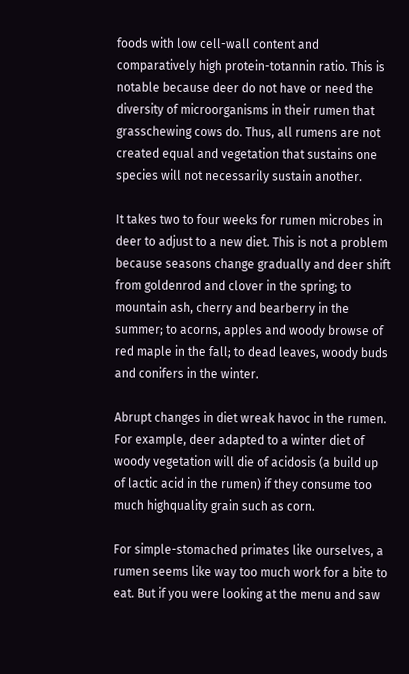foods with low cell-wall content and comparatively high protein-totannin ratio. This is notable because deer do not have or need the diversity of microorganisms in their rumen that grasschewing cows do. Thus, all rumens are not created equal and vegetation that sustains one species will not necessarily sustain another.

It takes two to four weeks for rumen microbes in deer to adjust to a new diet. This is not a problem because seasons change gradually and deer shift from goldenrod and clover in the spring; to mountain ash, cherry and bearberry in the summer; to acorns, apples and woody browse of red maple in the fall; to dead leaves, woody buds and conifers in the winter.

Abrupt changes in diet wreak havoc in the rumen. For example, deer adapted to a winter diet of woody vegetation will die of acidosis (a build up of lactic acid in the rumen) if they consume too much highquality grain such as corn.

For simple-stomached primates like ourselves, a rumen seems like way too much work for a bite to eat. But if you were looking at the menu and saw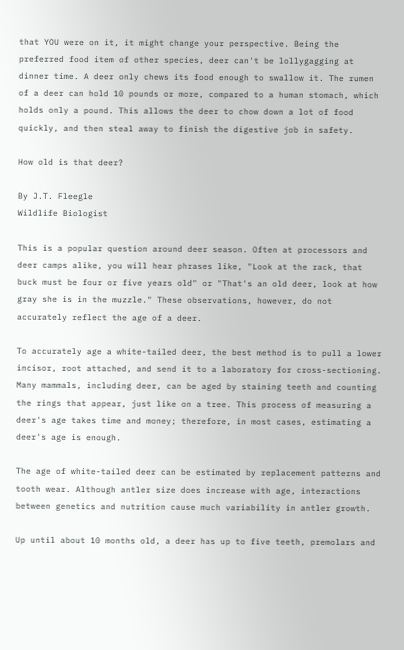that YOU were on it, it might change your perspective. Being the preferred food item of other species, deer can't be lollygagging at dinner time. A deer only chews its food enough to swallow it. The rumen of a deer can hold 10 pounds or more, compared to a human stomach, which holds only a pound. This allows the deer to chow down a lot of food quickly, and then steal away to finish the digestive job in safety.

How old is that deer?

By J.T. Fleegle
Wildlife Biologist

This is a popular question around deer season. Often at processors and deer camps alike, you will hear phrases like, "Look at the rack, that buck must be four or five years old" or "That's an old deer, look at how gray she is in the muzzle." These observations, however, do not accurately reflect the age of a deer.

To accurately age a white-tailed deer, the best method is to pull a lower incisor, root attached, and send it to a laboratory for cross-sectioning. Many mammals, including deer, can be aged by staining teeth and counting the rings that appear, just like on a tree. This process of measuring a deer's age takes time and money; therefore, in most cases, estimating a deer's age is enough.

The age of white-tailed deer can be estimated by replacement patterns and tooth wear. Although antler size does increase with age, interactions between genetics and nutrition cause much variability in antler growth.

Up until about 10 months old, a deer has up to five teeth, premolars and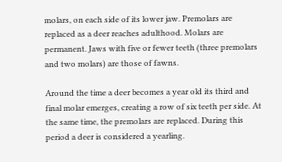molars, on each side of its lower jaw. Premolars are replaced as a deer reaches adulthood. Molars are permanent. Jaws with five or fewer teeth (three premolars and two molars) are those of fawns.

Around the time a deer becomes a year old its third and final molar emerges, creating a row of six teeth per side. At the same time, the premolars are replaced. During this period a deer is considered a yearling.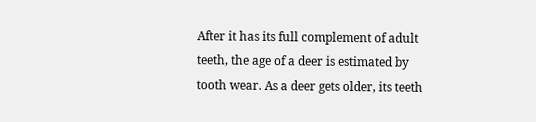After it has its full complement of adult teeth, the age of a deer is estimated by tooth wear. As a deer gets older, its teeth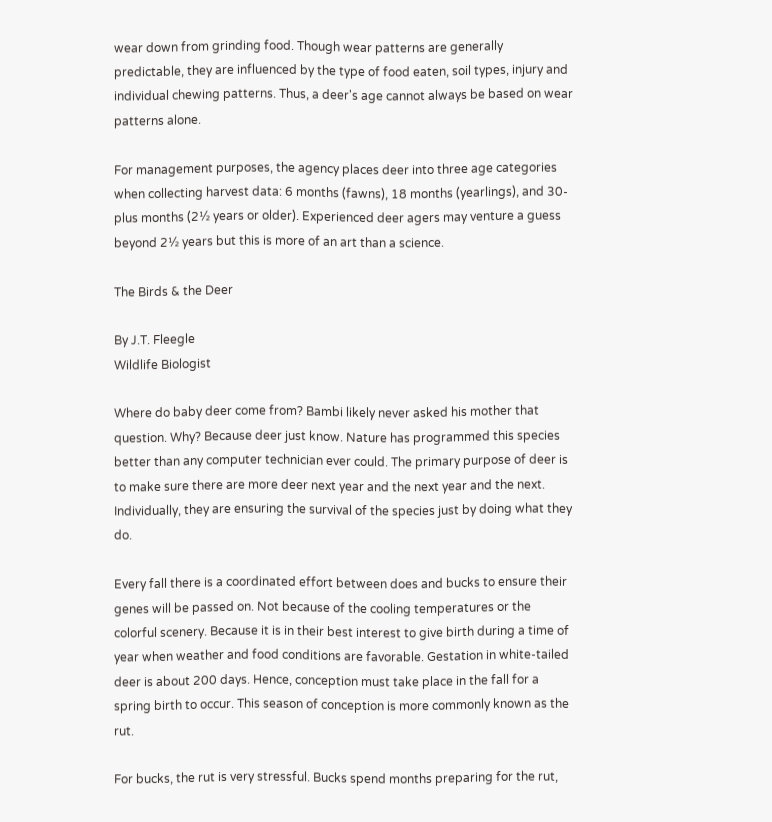wear down from grinding food. Though wear patterns are generally predictable, they are influenced by the type of food eaten, soil types, injury and individual chewing patterns. Thus, a deer's age cannot always be based on wear patterns alone.

For management purposes, the agency places deer into three age categories when collecting harvest data: 6 months (fawns), 18 months (yearlings), and 30-plus months (2½ years or older). Experienced deer agers may venture a guess beyond 2½ years but this is more of an art than a science.

The Birds & the Deer

By J.T. Fleegle
Wildlife Biologist

Where do baby deer come from? Bambi likely never asked his mother that question. Why? Because deer just know. Nature has programmed this species better than any computer technician ever could. The primary purpose of deer is to make sure there are more deer next year and the next year and the next. Individually, they are ensuring the survival of the species just by doing what they do.

Every fall there is a coordinated effort between does and bucks to ensure their genes will be passed on. Not because of the cooling temperatures or the colorful scenery. Because it is in their best interest to give birth during a time of year when weather and food conditions are favorable. Gestation in white-tailed deer is about 200 days. Hence, conception must take place in the fall for a spring birth to occur. This season of conception is more commonly known as the rut.

For bucks, the rut is very stressful. Bucks spend months preparing for the rut,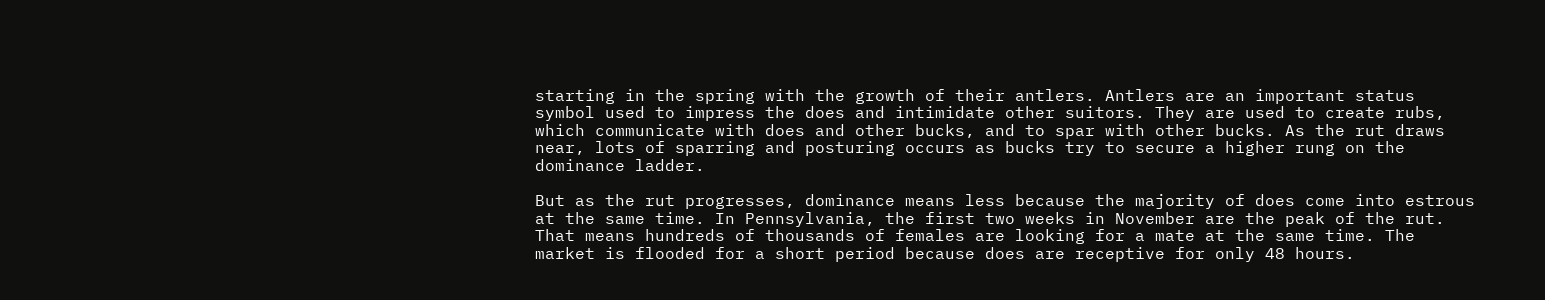starting in the spring with the growth of their antlers. Antlers are an important status symbol used to impress the does and intimidate other suitors. They are used to create rubs, which communicate with does and other bucks, and to spar with other bucks. As the rut draws near, lots of sparring and posturing occurs as bucks try to secure a higher rung on the dominance ladder.

But as the rut progresses, dominance means less because the majority of does come into estrous at the same time. In Pennsylvania, the first two weeks in November are the peak of the rut. That means hundreds of thousands of females are looking for a mate at the same time. The market is flooded for a short period because does are receptive for only 48 hours.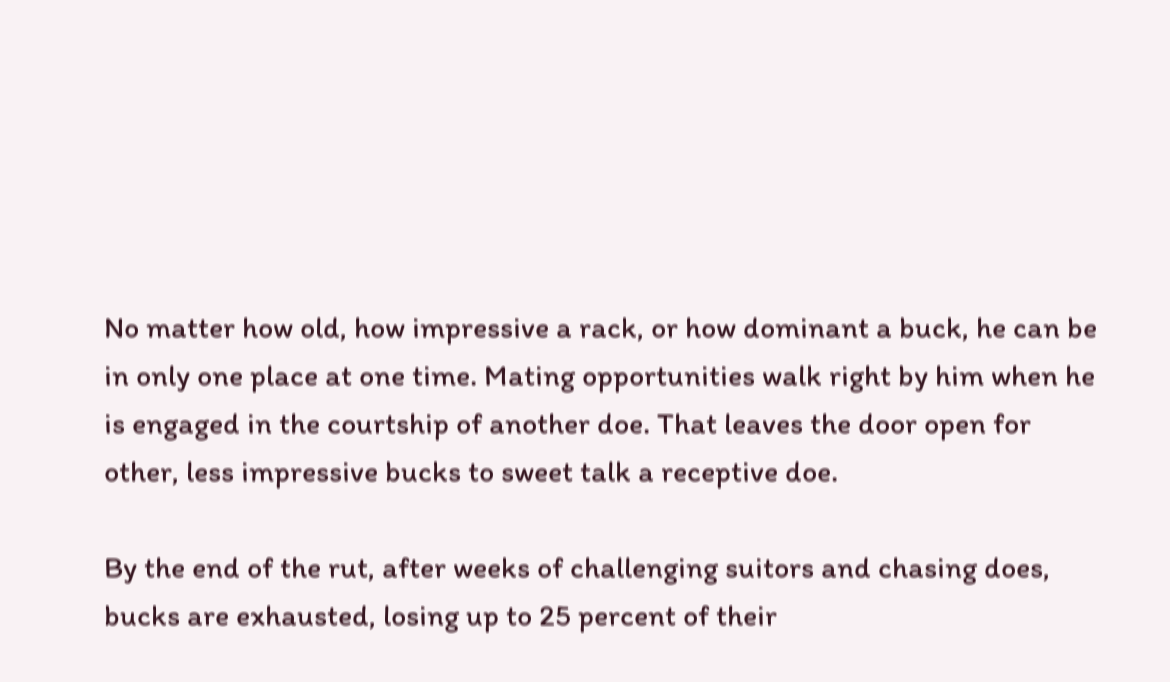No matter how old, how impressive a rack, or how dominant a buck, he can be in only one place at one time. Mating opportunities walk right by him when he is engaged in the courtship of another doe. That leaves the door open for other, less impressive bucks to sweet talk a receptive doe.

By the end of the rut, after weeks of challenging suitors and chasing does, bucks are exhausted, losing up to 25 percent of their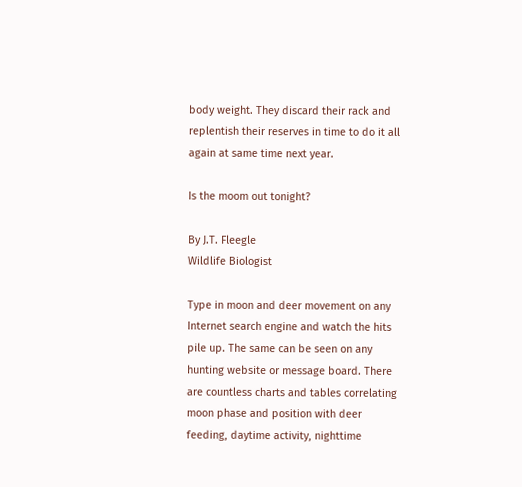body weight. They discard their rack and replentish their reserves in time to do it all again at same time next year.

Is the moom out tonight?

By J.T. Fleegle
Wildlife Biologist

Type in moon and deer movement on any Internet search engine and watch the hits pile up. The same can be seen on any hunting website or message board. There are countless charts and tables correlating moon phase and position with deer feeding, daytime activity, nighttime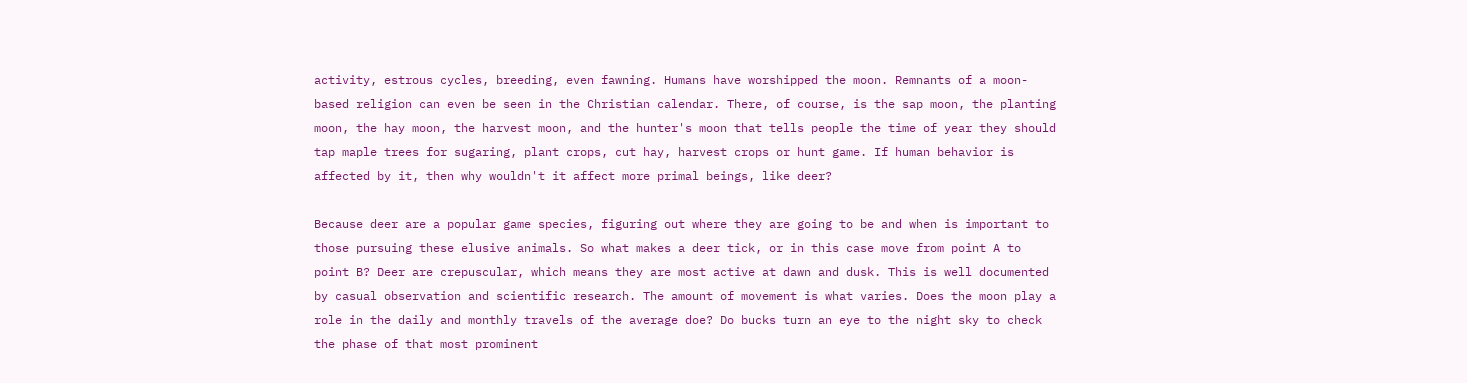activity, estrous cycles, breeding, even fawning. Humans have worshipped the moon. Remnants of a moon-based religion can even be seen in the Christian calendar. There, of course, is the sap moon, the planting moon, the hay moon, the harvest moon, and the hunter's moon that tells people the time of year they should tap maple trees for sugaring, plant crops, cut hay, harvest crops or hunt game. If human behavior is affected by it, then why wouldn't it affect more primal beings, like deer?

Because deer are a popular game species, figuring out where they are going to be and when is important to those pursuing these elusive animals. So what makes a deer tick, or in this case move from point A to point B? Deer are crepuscular, which means they are most active at dawn and dusk. This is well documented by casual observation and scientific research. The amount of movement is what varies. Does the moon play a role in the daily and monthly travels of the average doe? Do bucks turn an eye to the night sky to check the phase of that most prominent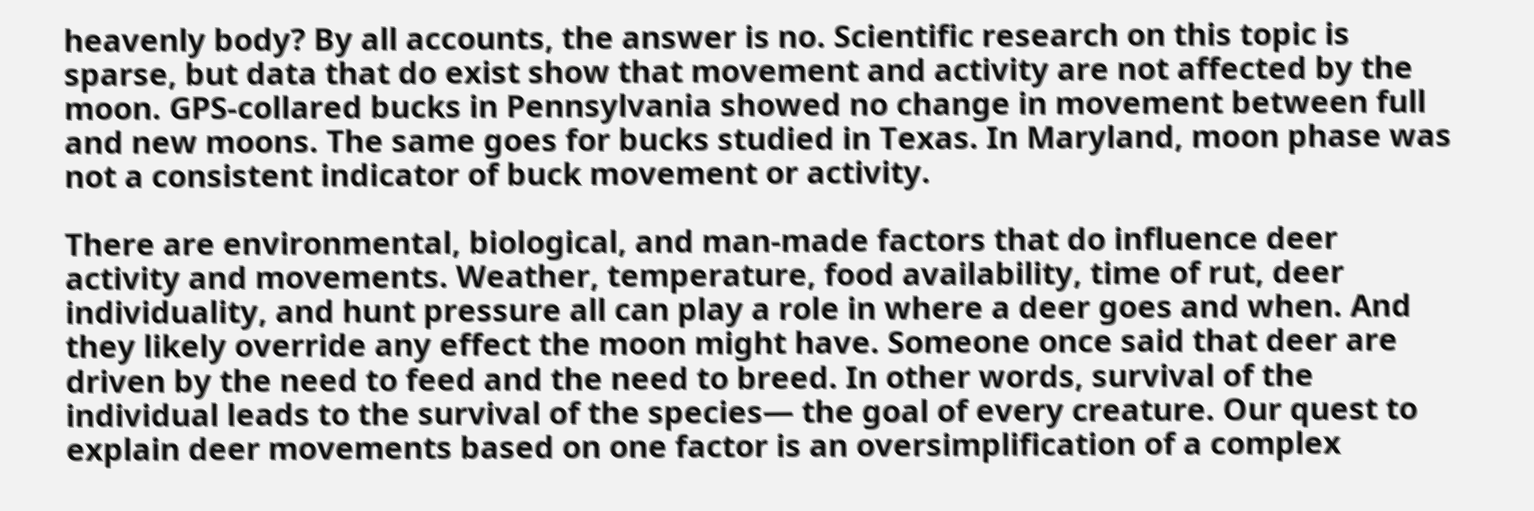heavenly body? By all accounts, the answer is no. Scientific research on this topic is sparse, but data that do exist show that movement and activity are not affected by the moon. GPS-collared bucks in Pennsylvania showed no change in movement between full and new moons. The same goes for bucks studied in Texas. In Maryland, moon phase was not a consistent indicator of buck movement or activity.

There are environmental, biological, and man-made factors that do influence deer activity and movements. Weather, temperature, food availability, time of rut, deer individuality, and hunt pressure all can play a role in where a deer goes and when. And they likely override any effect the moon might have. Someone once said that deer are driven by the need to feed and the need to breed. In other words, survival of the individual leads to the survival of the species— the goal of every creature. Our quest to explain deer movements based on one factor is an oversimplification of a complex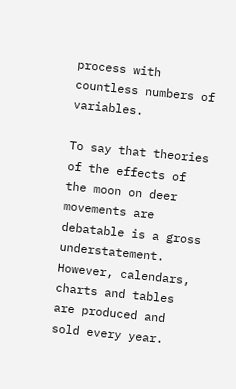process with countless numbers of variables.

To say that theories of the effects of the moon on deer movements are debatable is a gross understatement. However, calendars, charts and tables are produced and sold every year.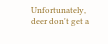Unfortunately, deer don't get a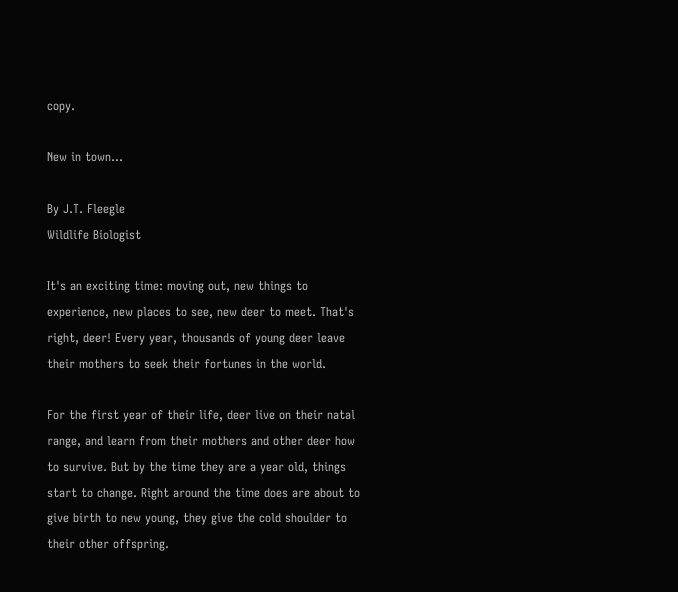copy.

New in town...

By J.T. Fleegle
Wildlife Biologist

It's an exciting time: moving out, new things to experience, new places to see, new deer to meet. That's right, deer! Every year, thousands of young deer leave their mothers to seek their fortunes in the world.

For the first year of their life, deer live on their natal range, and learn from their mothers and other deer how to survive. But by the time they are a year old, things start to change. Right around the time does are about to give birth to new young, they give the cold shoulder to their other offspring.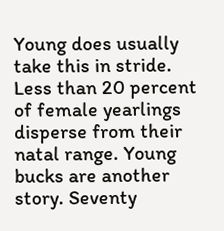Young does usually take this in stride. Less than 20 percent of female yearlings disperse from their natal range. Young bucks are another story. Seventy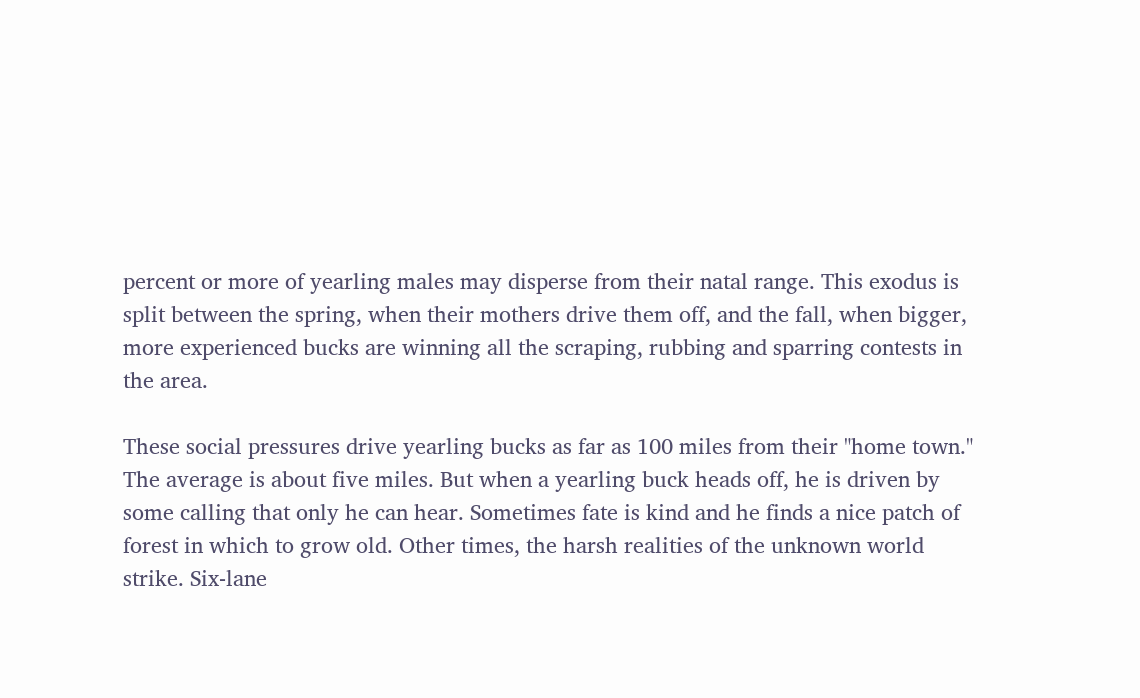percent or more of yearling males may disperse from their natal range. This exodus is split between the spring, when their mothers drive them off, and the fall, when bigger, more experienced bucks are winning all the scraping, rubbing and sparring contests in the area.

These social pressures drive yearling bucks as far as 100 miles from their "home town." The average is about five miles. But when a yearling buck heads off, he is driven by some calling that only he can hear. Sometimes fate is kind and he finds a nice patch of forest in which to grow old. Other times, the harsh realities of the unknown world strike. Six-lane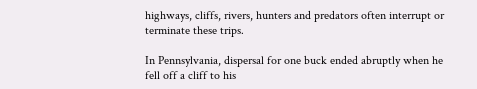highways, cliffs, rivers, hunters and predators often interrupt or terminate these trips.

In Pennsylvania, dispersal for one buck ended abruptly when he fell off a cliff to his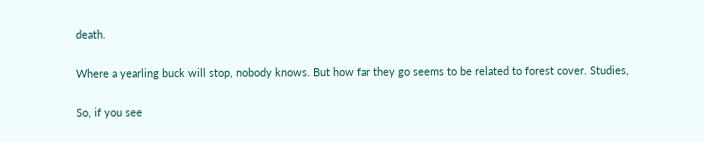death.

Where a yearling buck will stop, nobody knows. But how far they go seems to be related to forest cover. Studies,

So, if you see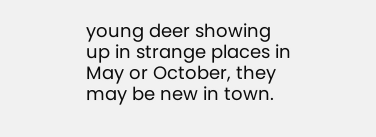young deer showing up in strange places in May or October, they may be new in town.